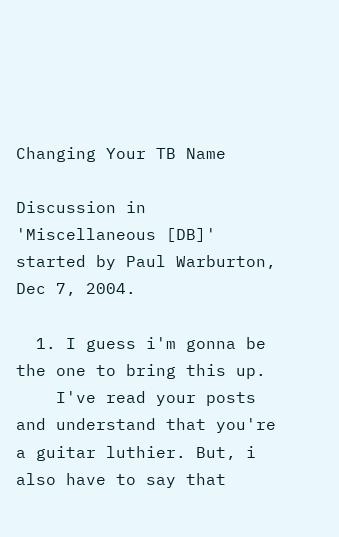Changing Your TB Name

Discussion in 'Miscellaneous [DB]' started by Paul Warburton, Dec 7, 2004.

  1. I guess i'm gonna be the one to bring this up.
    I've read your posts and understand that you're a guitar luthier. But, i also have to say that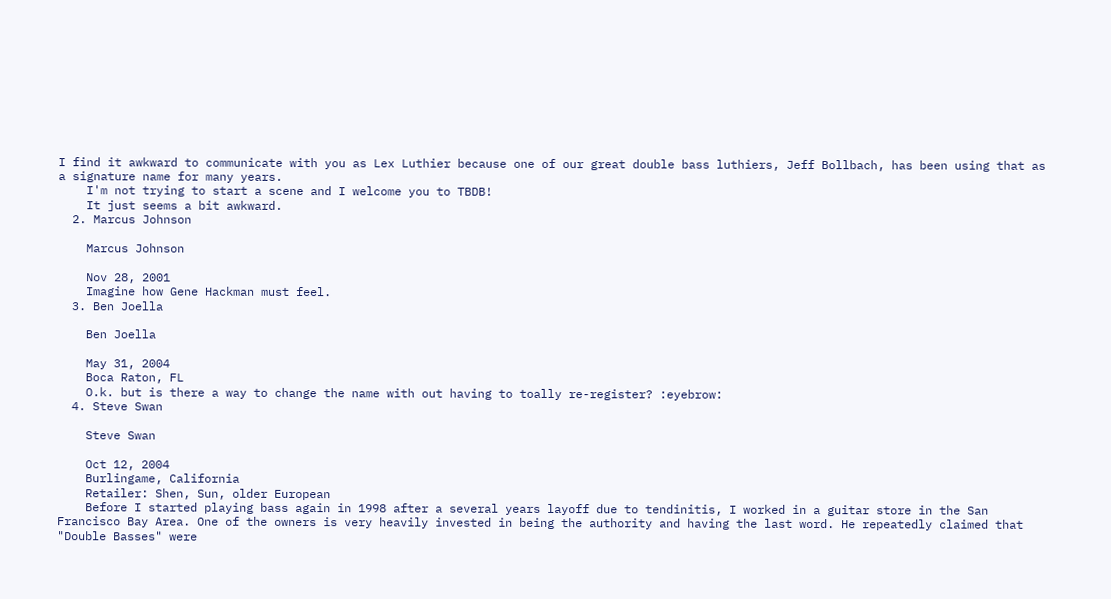I find it awkward to communicate with you as Lex Luthier because one of our great double bass luthiers, Jeff Bollbach, has been using that as a signature name for many years.
    I'm not trying to start a scene and I welcome you to TBDB!
    It just seems a bit awkward.
  2. Marcus Johnson

    Marcus Johnson

    Nov 28, 2001
    Imagine how Gene Hackman must feel.
  3. Ben Joella

    Ben Joella

    May 31, 2004
    Boca Raton, FL
    O.k. but is there a way to change the name with out having to toally re-register? :eyebrow:
  4. Steve Swan

    Steve Swan

    Oct 12, 2004
    Burlingame, California
    Retailer: Shen, Sun, older European
    Before I started playing bass again in 1998 after a several years layoff due to tendinitis, I worked in a guitar store in the San Francisco Bay Area. One of the owners is very heavily invested in being the authority and having the last word. He repeatedly claimed that "Double Basses" were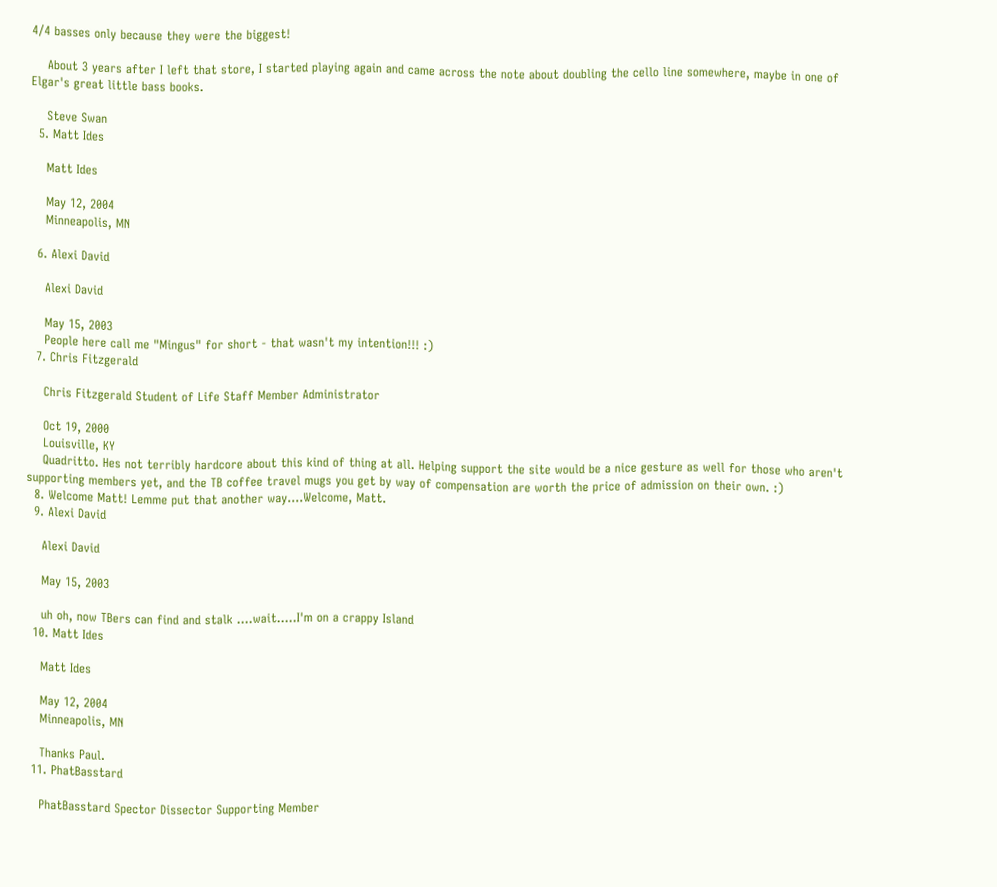4/4 basses only because they were the biggest!

    About 3 years after I left that store, I started playing again and came across the note about doubling the cello line somewhere, maybe in one of Elgar's great little bass books.

    Steve Swan
  5. Matt Ides

    Matt Ides

    May 12, 2004
    Minneapolis, MN

  6. Alexi David

    Alexi David

    May 15, 2003
    People here call me "Mingus" for short - that wasn't my intention!!! :)
  7. Chris Fitzgerald

    Chris Fitzgerald Student of Life Staff Member Administrator

    Oct 19, 2000
    Louisville, KY
    Quadritto. Hes not terribly hardcore about this kind of thing at all. Helping support the site would be a nice gesture as well for those who aren't supporting members yet, and the TB coffee travel mugs you get by way of compensation are worth the price of admission on their own. :)
  8. Welcome Matt! Lemme put that another way....Welcome, Matt.
  9. Alexi David

    Alexi David

    May 15, 2003

    uh oh, now TBers can find and stalk ....wait.....I'm on a crappy Island
  10. Matt Ides

    Matt Ides

    May 12, 2004
    Minneapolis, MN

    Thanks Paul.
  11. PhatBasstard

    PhatBasstard Spector Dissector Supporting Member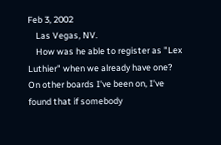Feb 3, 2002
    Las Vegas, NV.
    How was he able to register as "Lex Luthier" when we already have one? On other boards I've been on, I've found that if somebody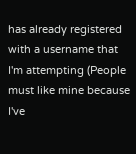has already registered with a username that I'm attempting (People must like mine because I've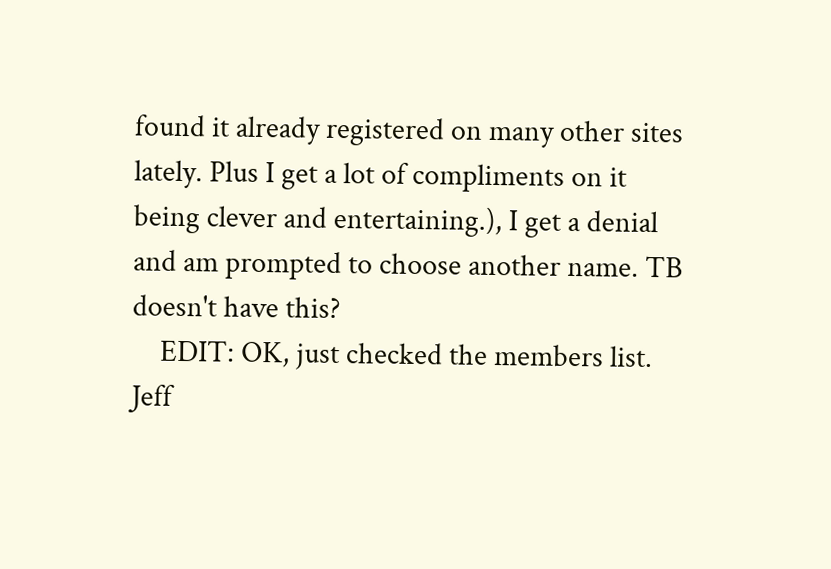found it already registered on many other sites lately. Plus I get a lot of compliments on it being clever and entertaining.), I get a denial and am prompted to choose another name. TB doesn't have this?
    EDIT: OK, just checked the members list. Jeff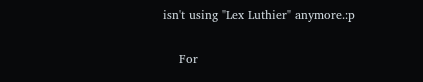isn't using "Lex Luthier" anymore.:p

    For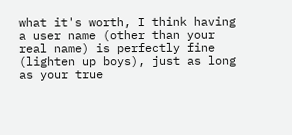what it's worth, I think having a user name (other than your real name) is perfectly fine (lighten up boys), just as long as your true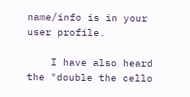name/info is in your user profile.

    I have also heard the "double the cello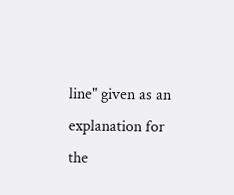line" given as an explanation for the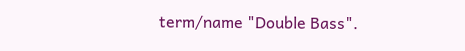term/name "Double Bass".